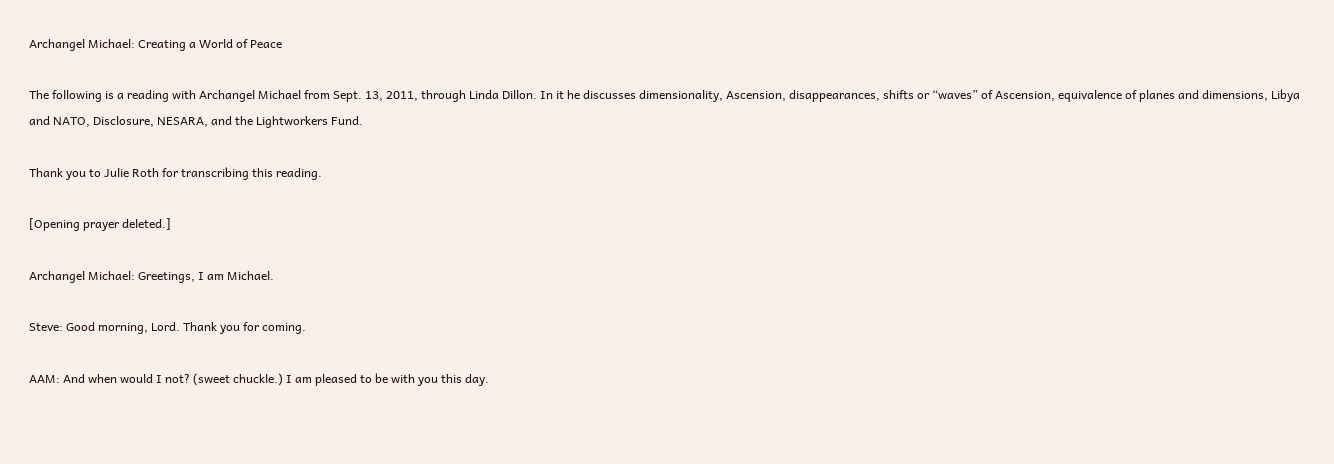Archangel Michael: Creating a World of Peace

The following is a reading with Archangel Michael from Sept. 13, 2011, through Linda Dillon. In it he discusses dimensionality, Ascension, disappearances, shifts or “waves” of Ascension, equivalence of planes and dimensions, Libya and NATO, Disclosure, NESARA, and the Lightworkers Fund.

Thank you to Julie Roth for transcribing this reading.

[Opening prayer deleted.]

Archangel Michael: Greetings, I am Michael.

Steve: Good morning, Lord. Thank you for coming.

AAM: And when would I not? (sweet chuckle.) I am pleased to be with you this day.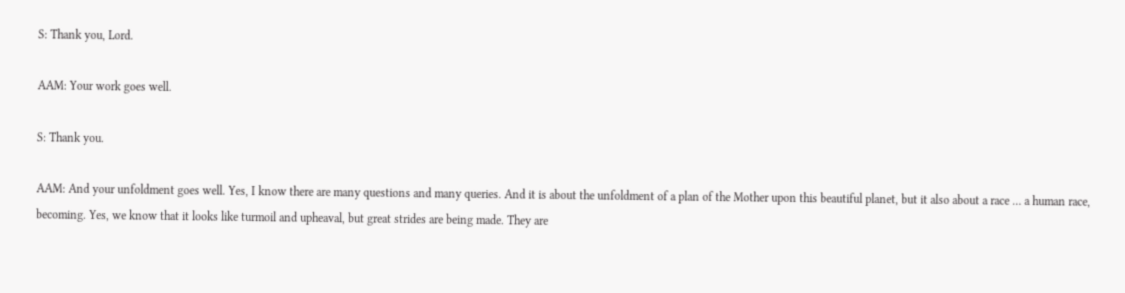S: Thank you, Lord.

AAM: Your work goes well.

S: Thank you.

AAM: And your unfoldment goes well. Yes, I know there are many questions and many queries. And it is about the unfoldment of a plan of the Mother upon this beautiful planet, but it also about a race … a human race, becoming. Yes, we know that it looks like turmoil and upheaval, but great strides are being made. They are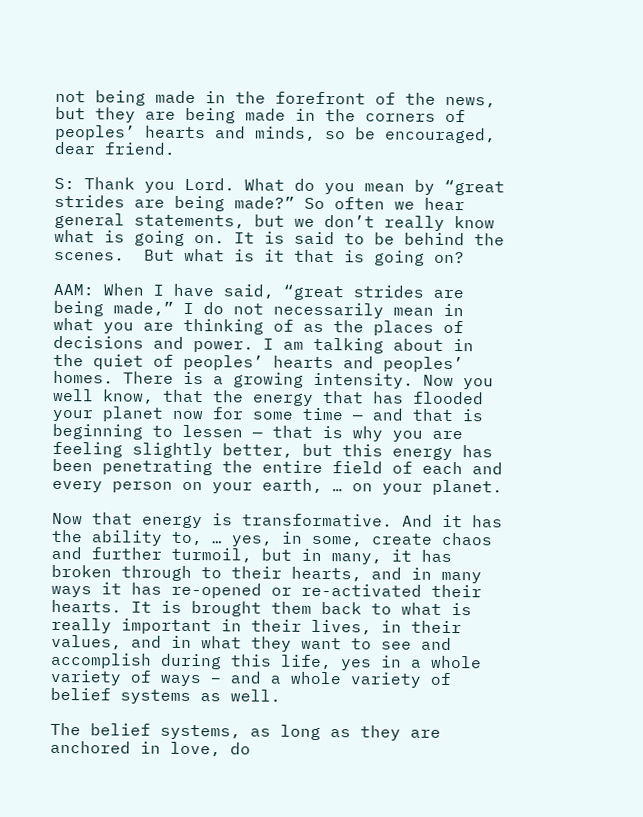not being made in the forefront of the news, but they are being made in the corners of peoples’ hearts and minds, so be encouraged, dear friend.

S: Thank you Lord. What do you mean by “great strides are being made?” So often we hear general statements, but we don’t really know what is going on. It is said to be behind the scenes.  But what is it that is going on?

AAM: When I have said, “great strides are being made,” I do not necessarily mean in what you are thinking of as the places of decisions and power. I am talking about in the quiet of peoples’ hearts and peoples’ homes. There is a growing intensity. Now you well know, that the energy that has flooded your planet now for some time — and that is beginning to lessen — that is why you are feeling slightly better, but this energy has been penetrating the entire field of each and every person on your earth, … on your planet.

Now that energy is transformative. And it has the ability to, … yes, in some, create chaos and further turmoil, but in many, it has broken through to their hearts, and in many ways it has re-opened or re-activated their hearts. It is brought them back to what is really important in their lives, in their values, and in what they want to see and accomplish during this life, yes in a whole variety of ways – and a whole variety of belief systems as well.

The belief systems, as long as they are anchored in love, do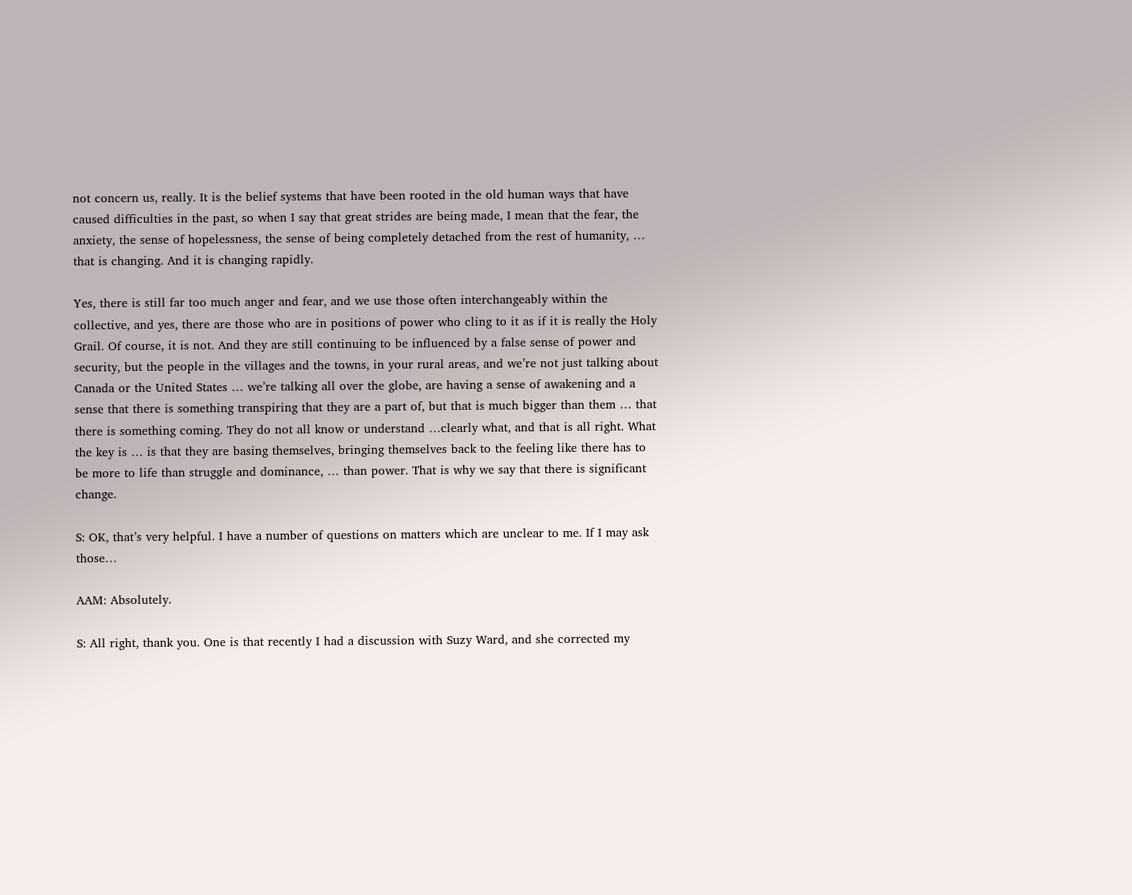not concern us, really. It is the belief systems that have been rooted in the old human ways that have caused difficulties in the past, so when I say that great strides are being made, I mean that the fear, the anxiety, the sense of hopelessness, the sense of being completely detached from the rest of humanity, … that is changing. And it is changing rapidly.

Yes, there is still far too much anger and fear, and we use those often interchangeably within the collective, and yes, there are those who are in positions of power who cling to it as if it is really the Holy Grail. Of course, it is not. And they are still continuing to be influenced by a false sense of power and security, but the people in the villages and the towns, in your rural areas, and we’re not just talking about Canada or the United States … we’re talking all over the globe, are having a sense of awakening and a sense that there is something transpiring that they are a part of, but that is much bigger than them … that there is something coming. They do not all know or understand …clearly what, and that is all right. What the key is … is that they are basing themselves, bringing themselves back to the feeling like there has to be more to life than struggle and dominance, … than power. That is why we say that there is significant change.

S: OK, that’s very helpful. I have a number of questions on matters which are unclear to me. If I may ask those…

AAM: Absolutely.

S: All right, thank you. One is that recently I had a discussion with Suzy Ward, and she corrected my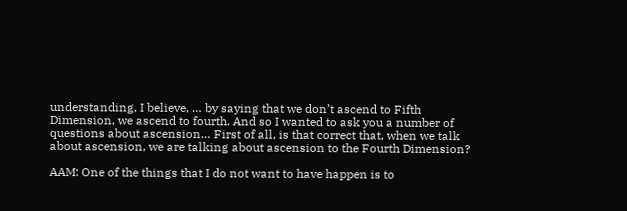understanding, I believe, … by saying that we don’t ascend to Fifth Dimension, we ascend to fourth. And so I wanted to ask you a number of questions about ascension… First of all, is that correct that, when we talk about ascension, we are talking about ascension to the Fourth Dimension?

AAM: One of the things that I do not want to have happen is to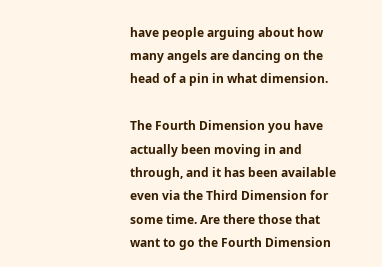have people arguing about how many angels are dancing on the head of a pin in what dimension.

The Fourth Dimension you have actually been moving in and through, and it has been available even via the Third Dimension for some time. Are there those that want to go the Fourth Dimension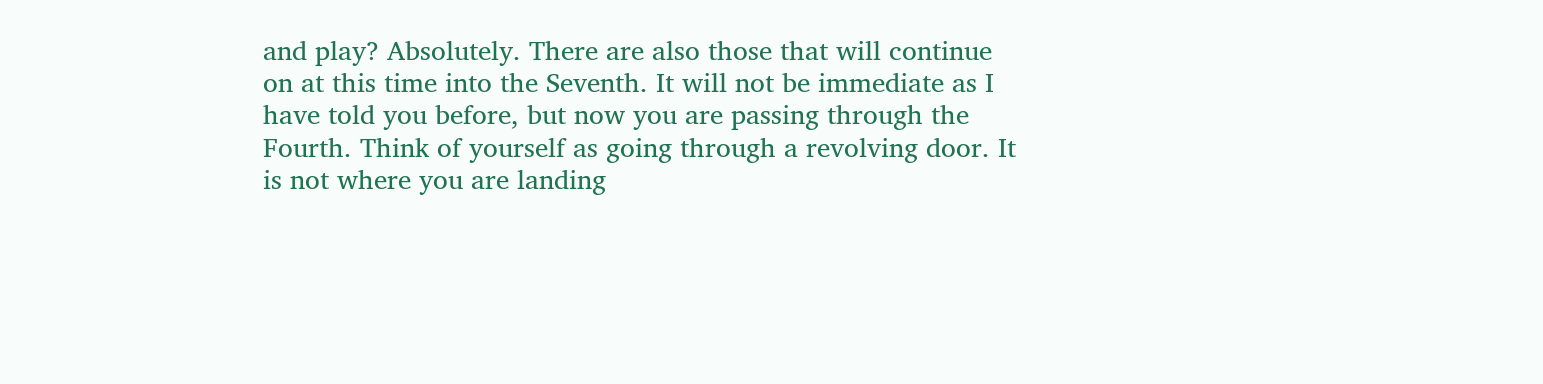and play? Absolutely. There are also those that will continue on at this time into the Seventh. It will not be immediate as I have told you before, but now you are passing through the Fourth. Think of yourself as going through a revolving door. It is not where you are landing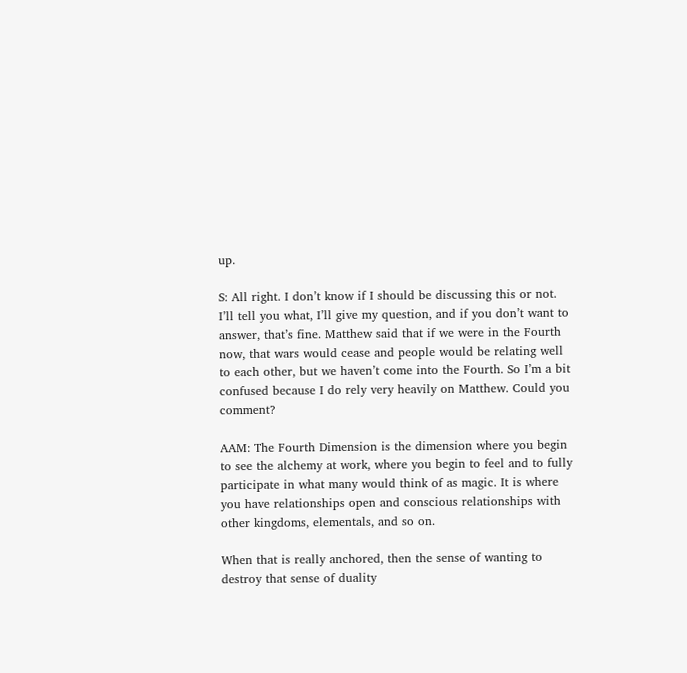up.

S: All right. I don’t know if I should be discussing this or not. I’ll tell you what, I’ll give my question, and if you don’t want to answer, that’s fine. Matthew said that if we were in the Fourth now, that wars would cease and people would be relating well to each other, but we haven’t come into the Fourth. So I’m a bit confused because I do rely very heavily on Matthew. Could you comment?

AAM: The Fourth Dimension is the dimension where you begin to see the alchemy at work, where you begin to feel and to fully participate in what many would think of as magic. It is where you have relationships open and conscious relationships with other kingdoms, elementals, and so on.

When that is really anchored, then the sense of wanting to destroy that sense of duality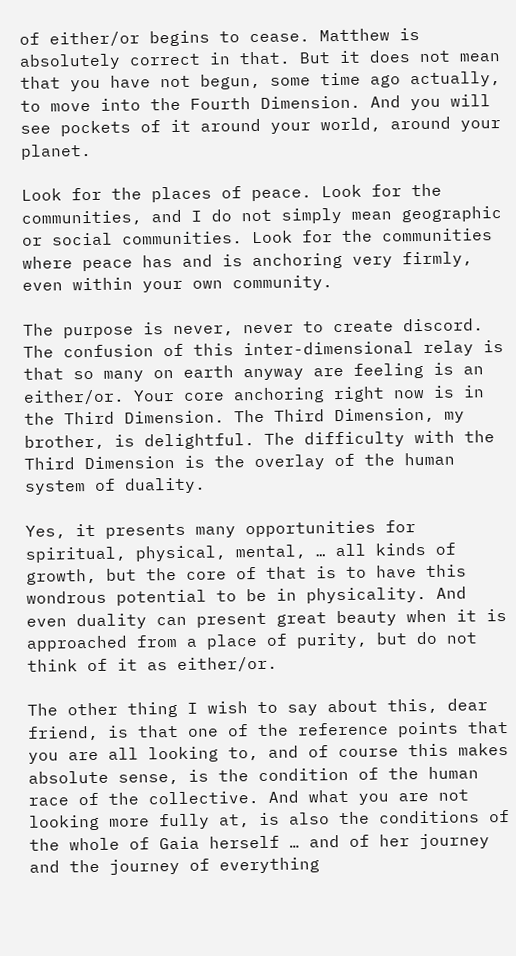of either/or begins to cease. Matthew is absolutely correct in that. But it does not mean that you have not begun, some time ago actually, to move into the Fourth Dimension. And you will see pockets of it around your world, around your planet.

Look for the places of peace. Look for the communities, and I do not simply mean geographic or social communities. Look for the communities where peace has and is anchoring very firmly, even within your own community.

The purpose is never, never to create discord. The confusion of this inter-dimensional relay is that so many on earth anyway are feeling is an either/or. Your core anchoring right now is in the Third Dimension. The Third Dimension, my brother, is delightful. The difficulty with the Third Dimension is the overlay of the human system of duality.

Yes, it presents many opportunities for spiritual, physical, mental, … all kinds of growth, but the core of that is to have this wondrous potential to be in physicality. And even duality can present great beauty when it is approached from a place of purity, but do not think of it as either/or.

The other thing I wish to say about this, dear friend, is that one of the reference points that you are all looking to, and of course this makes absolute sense, is the condition of the human race of the collective. And what you are not looking more fully at, is also the conditions of the whole of Gaia herself … and of her journey and the journey of everything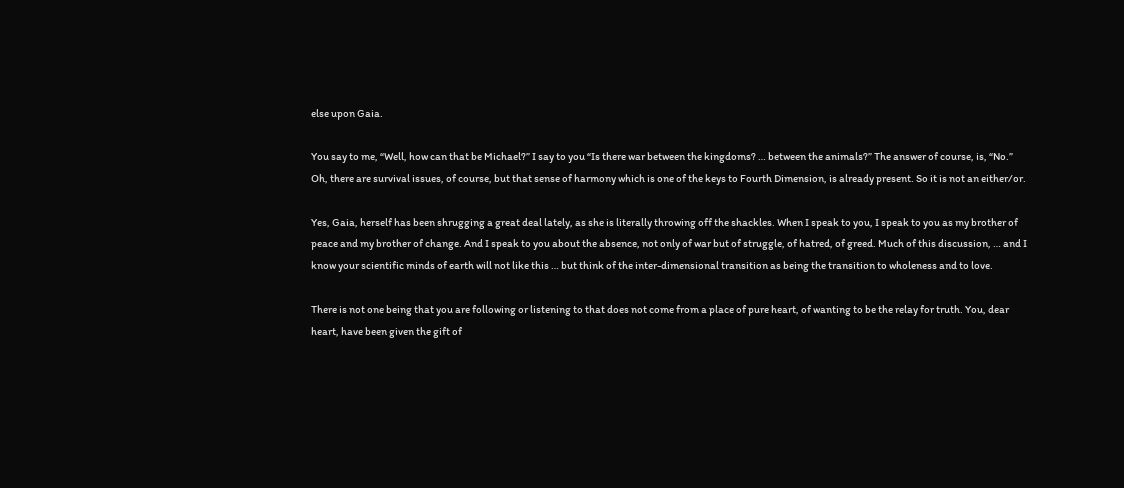else upon Gaia.

You say to me, “Well, how can that be Michael?” I say to you “Is there war between the kingdoms? … between the animals?” The answer of course, is, “No.” Oh, there are survival issues, of course, but that sense of harmony which is one of the keys to Fourth Dimension, is already present. So it is not an either/or.

Yes, Gaia, herself has been shrugging a great deal lately, as she is literally throwing off the shackles. When I speak to you, I speak to you as my brother of peace and my brother of change. And I speak to you about the absence, not only of war but of struggle, of hatred, of greed. Much of this discussion, … and I know your scientific minds of earth will not like this … but think of the inter-dimensional transition as being the transition to wholeness and to love.

There is not one being that you are following or listening to that does not come from a place of pure heart, of wanting to be the relay for truth. You, dear heart, have been given the gift of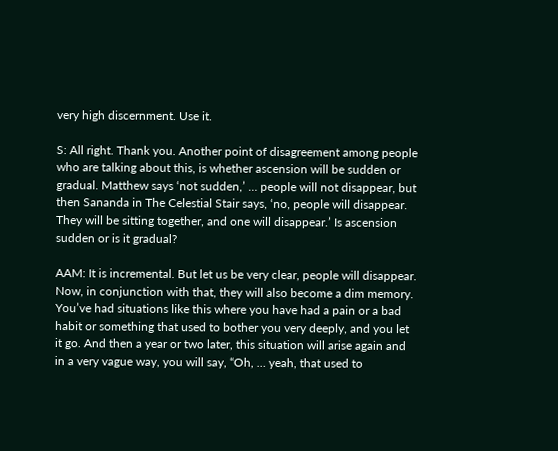very high discernment. Use it.

S: All right. Thank you. Another point of disagreement among people who are talking about this, is whether ascension will be sudden or gradual. Matthew says ‘not sudden,’ … people will not disappear, but then Sananda in The Celestial Stair says, ‘no, people will disappear. They will be sitting together, and one will disappear.’ Is ascension sudden or is it gradual?

AAM: It is incremental. But let us be very clear, people will disappear. Now, in conjunction with that, they will also become a dim memory. You’ve had situations like this where you have had a pain or a bad habit or something that used to bother you very deeply, and you let it go. And then a year or two later, this situation will arise again and in a very vague way, you will say, “Oh, … yeah, that used to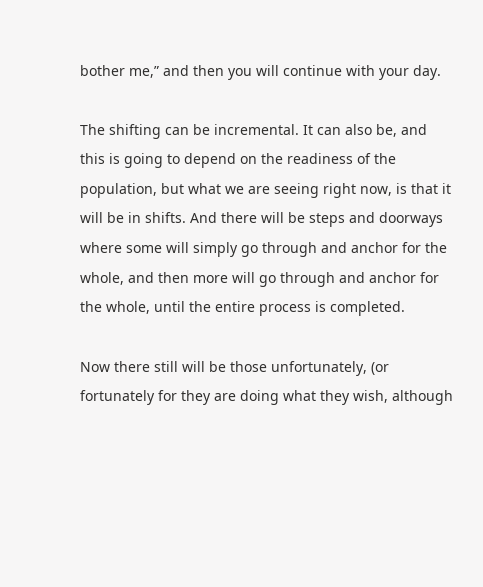bother me,” and then you will continue with your day.

The shifting can be incremental. It can also be, and this is going to depend on the readiness of the population, but what we are seeing right now, is that it will be in shifts. And there will be steps and doorways where some will simply go through and anchor for the whole, and then more will go through and anchor for the whole, until the entire process is completed.

Now there still will be those unfortunately, (or fortunately for they are doing what they wish, although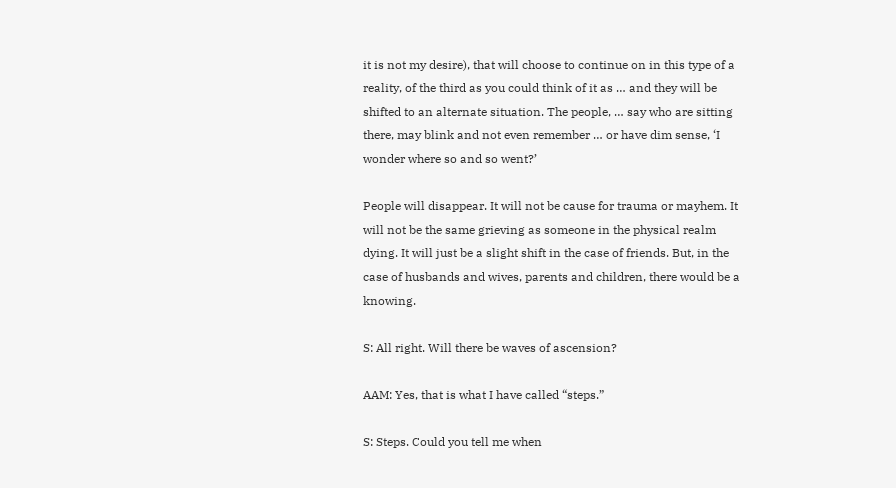it is not my desire), that will choose to continue on in this type of a reality, of the third as you could think of it as … and they will be shifted to an alternate situation. The people, … say who are sitting there, may blink and not even remember … or have dim sense, ‘I wonder where so and so went?’

People will disappear. It will not be cause for trauma or mayhem. It will not be the same grieving as someone in the physical realm dying. It will just be a slight shift in the case of friends. But, in the case of husbands and wives, parents and children, there would be a knowing.

S: All right. Will there be waves of ascension?

AAM: Yes, that is what I have called “steps.”

S: Steps. Could you tell me when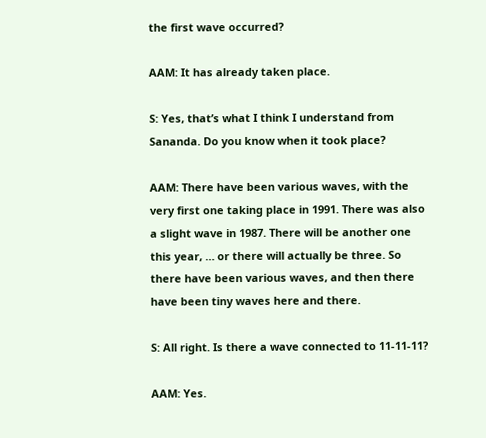the first wave occurred?

AAM: It has already taken place.

S: Yes, that’s what I think I understand from Sananda. Do you know when it took place?

AAM: There have been various waves, with the very first one taking place in 1991. There was also a slight wave in 1987. There will be another one this year, … or there will actually be three. So there have been various waves, and then there have been tiny waves here and there.

S: All right. Is there a wave connected to 11-11-11?

AAM: Yes.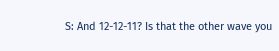S: And 12-12-11? Is that the other wave you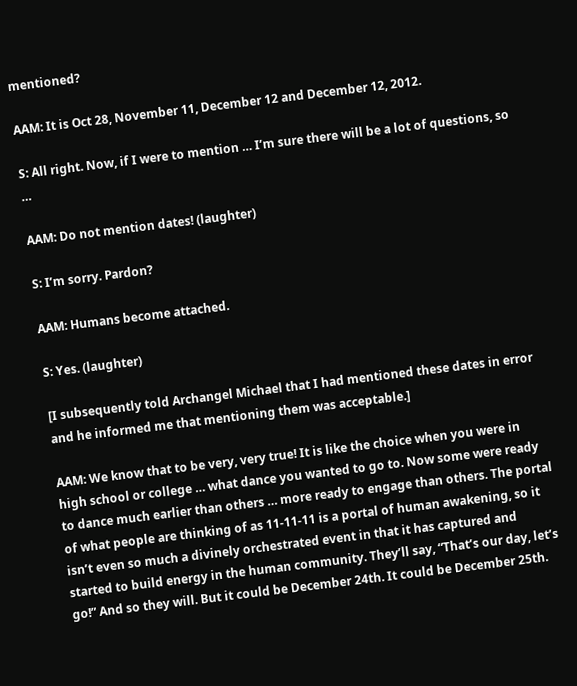mentioned?

AAM: It is Oct 28, November 11, December 12 and December 12, 2012.

S: All right. Now, if I were to mention … I’m sure there will be a lot of questions, so …

AAM: Do not mention dates! (laughter)

S: I’m sorry. Pardon?

AAM: Humans become attached.

S: Yes. (laughter)

[I subsequently told Archangel Michael that I had mentioned these dates in error and he informed me that mentioning them was acceptable.]

AAM: We know that to be very, very true! It is like the choice when you were in high school or college … what dance you wanted to go to. Now some were ready to dance much earlier than others … more ready to engage than others. The portal of what people are thinking of as 11-11-11 is a portal of human awakening, so it isn’t even so much a divinely orchestrated event in that it has captured and started to build energy in the human community. They’ll say, “That’s our day, let’s go!” And so they will. But it could be December 24th. It could be December 25th.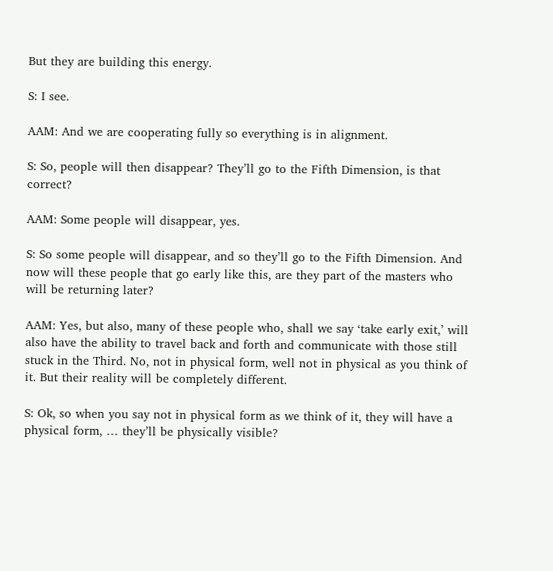But they are building this energy.

S: I see.

AAM: And we are cooperating fully so everything is in alignment.

S: So, people will then disappear? They’ll go to the Fifth Dimension, is that correct?

AAM: Some people will disappear, yes.

S: So some people will disappear, and so they’ll go to the Fifth Dimension. And now will these people that go early like this, are they part of the masters who will be returning later?

AAM: Yes, but also, many of these people who, shall we say ‘take early exit,’ will also have the ability to travel back and forth and communicate with those still stuck in the Third. No, not in physical form, well not in physical as you think of it. But their reality will be completely different.

S: Ok, so when you say not in physical form as we think of it, they will have a physical form, … they’ll be physically visible?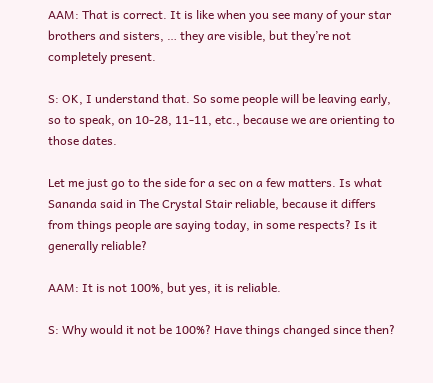AAM: That is correct. It is like when you see many of your star brothers and sisters, … they are visible, but they’re not completely present.

S: OK, I understand that. So some people will be leaving early, so to speak, on 10-28, 11-11, etc., because we are orienting to those dates.

Let me just go to the side for a sec on a few matters. Is what Sananda said in The Crystal Stair reliable, because it differs from things people are saying today, in some respects? Is it generally reliable?

AAM: It is not 100%, but yes, it is reliable.

S: Why would it not be 100%? Have things changed since then?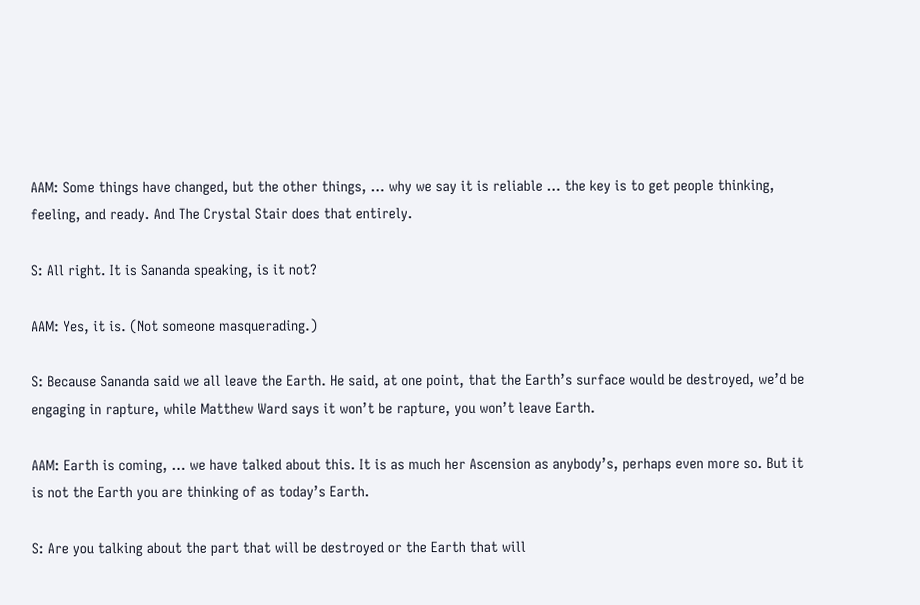AAM: Some things have changed, but the other things, … why we say it is reliable … the key is to get people thinking, feeling, and ready. And The Crystal Stair does that entirely.

S: All right. It is Sananda speaking, is it not?

AAM: Yes, it is. (Not someone masquerading.)

S: Because Sananda said we all leave the Earth. He said, at one point, that the Earth’s surface would be destroyed, we’d be engaging in rapture, while Matthew Ward says it won’t be rapture, you won’t leave Earth.

AAM: Earth is coming, … we have talked about this. It is as much her Ascension as anybody’s, perhaps even more so. But it is not the Earth you are thinking of as today’s Earth.

S: Are you talking about the part that will be destroyed or the Earth that will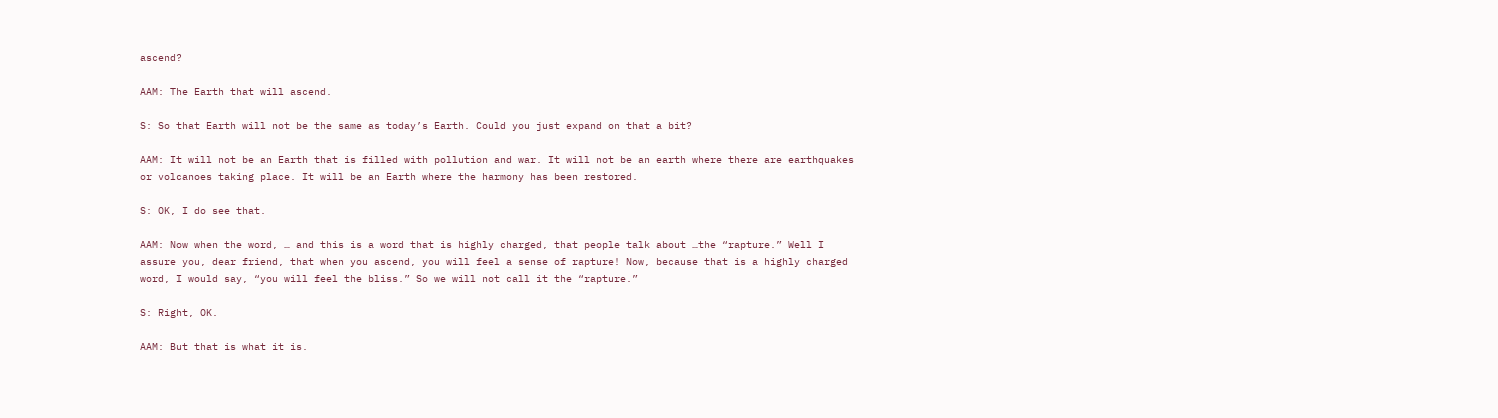ascend?

AAM: The Earth that will ascend.

S: So that Earth will not be the same as today’s Earth. Could you just expand on that a bit?

AAM: It will not be an Earth that is filled with pollution and war. It will not be an earth where there are earthquakes or volcanoes taking place. It will be an Earth where the harmony has been restored.

S: OK, I do see that.

AAM: Now when the word, … and this is a word that is highly charged, that people talk about …the “rapture.” Well I assure you, dear friend, that when you ascend, you will feel a sense of rapture! Now, because that is a highly charged word, I would say, “you will feel the bliss.” So we will not call it the “rapture.”

S: Right, OK.

AAM: But that is what it is.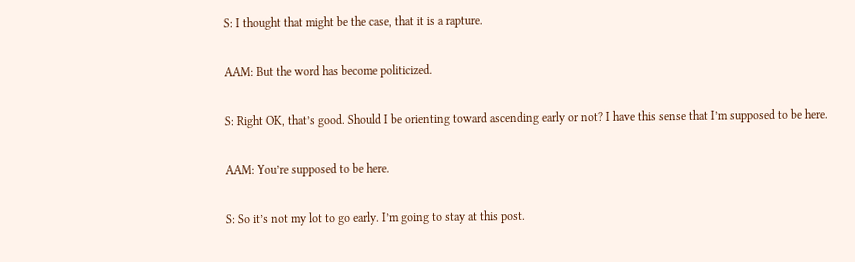S: I thought that might be the case, that it is a rapture.

AAM: But the word has become politicized.

S: Right OK, that’s good. Should I be orienting toward ascending early or not? I have this sense that I’m supposed to be here.

AAM: You’re supposed to be here.

S: So it’s not my lot to go early. I’m going to stay at this post.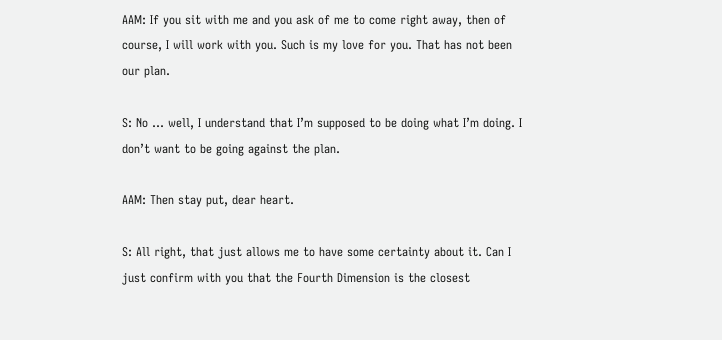AAM: If you sit with me and you ask of me to come right away, then of course, I will work with you. Such is my love for you. That has not been our plan.

S: No … well, I understand that I’m supposed to be doing what I’m doing. I don’t want to be going against the plan.

AAM: Then stay put, dear heart.

S: All right, that just allows me to have some certainty about it. Can I just confirm with you that the Fourth Dimension is the closest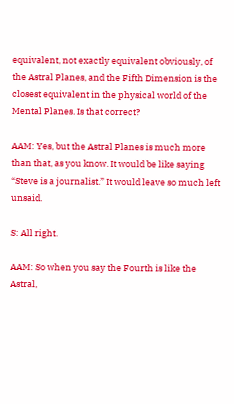equivalent, not exactly equivalent obviously, of the Astral Planes, and the Fifth Dimension is the closest equivalent in the physical world of the Mental Planes. Is that correct?

AAM: Yes, but the Astral Planes is much more than that, as you know. It would be like saying “Steve is a journalist.” It would leave so much left unsaid.

S: All right.

AAM: So when you say the Fourth is like the Astral,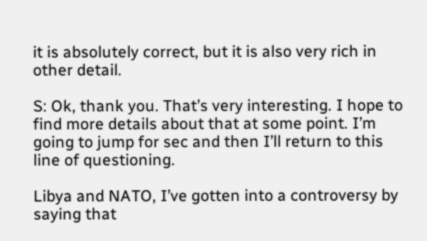it is absolutely correct, but it is also very rich in other detail.

S: Ok, thank you. That’s very interesting. I hope to find more details about that at some point. I’m going to jump for sec and then I’ll return to this line of questioning.

Libya and NATO, I’ve gotten into a controversy by saying that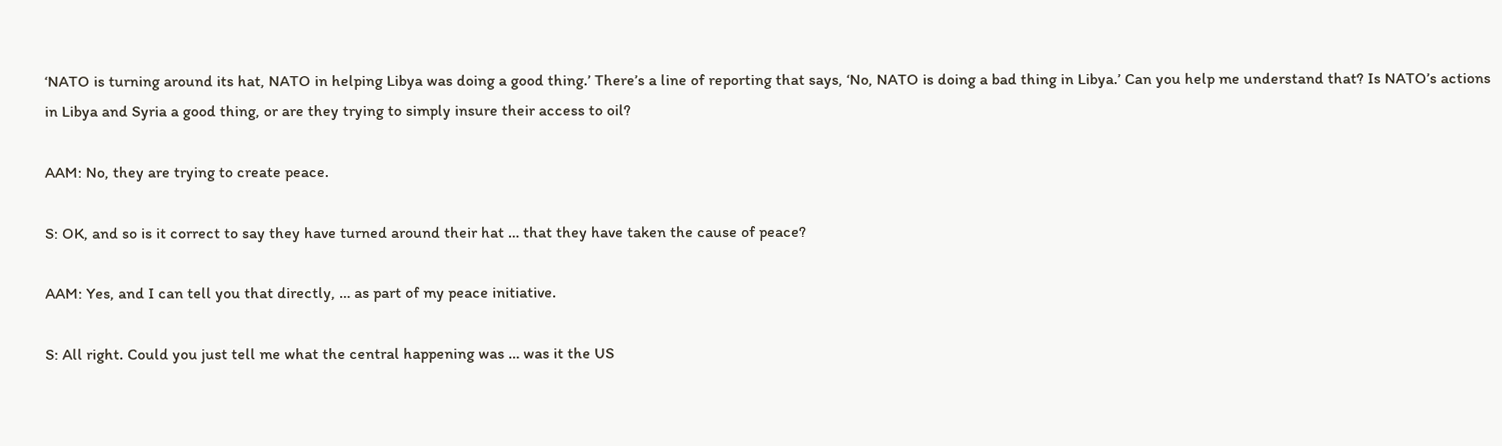‘NATO is turning around its hat, NATO in helping Libya was doing a good thing.’ There’s a line of reporting that says, ‘No, NATO is doing a bad thing in Libya.’ Can you help me understand that? Is NATO’s actions in Libya and Syria a good thing, or are they trying to simply insure their access to oil?

AAM: No, they are trying to create peace.

S: OK, and so is it correct to say they have turned around their hat … that they have taken the cause of peace?

AAM: Yes, and I can tell you that directly, … as part of my peace initiative.

S: All right. Could you just tell me what the central happening was … was it the US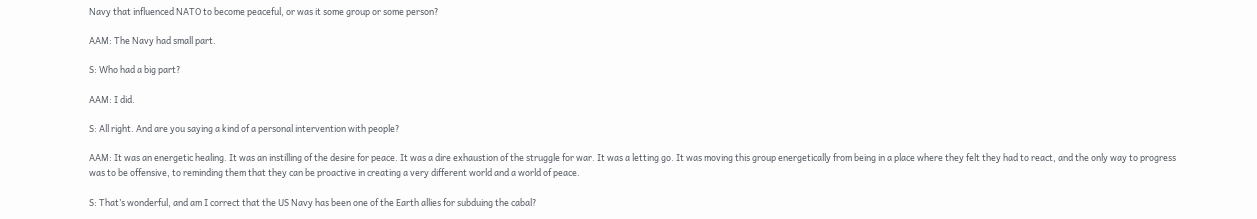Navy that influenced NATO to become peaceful, or was it some group or some person?

AAM: The Navy had small part.

S: Who had a big part?

AAM: I did.

S: All right. And are you saying a kind of a personal intervention with people?

AAM: It was an energetic healing. It was an instilling of the desire for peace. It was a dire exhaustion of the struggle for war. It was a letting go. It was moving this group energetically from being in a place where they felt they had to react, and the only way to progress was to be offensive, to reminding them that they can be proactive in creating a very different world and a world of peace.

S: That’s wonderful, and am I correct that the US Navy has been one of the Earth allies for subduing the cabal?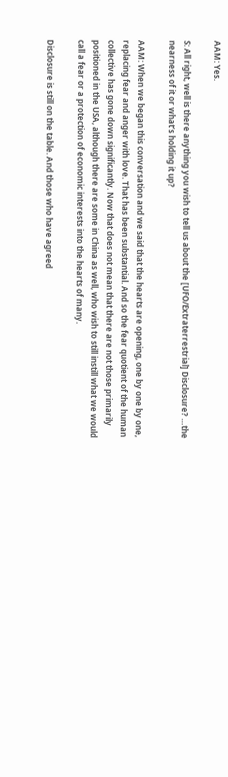AAM: Yes.

S: All right, well is there anything you wish to tell us about the [UFO/Extraterrestrial] Disclosure? …the nearness of it or what’s holding it up?

AAM: When we began this conversation and we said that the hearts are opening, one by one by one, replacing fear and anger with love. That has been substantial. And so the fear quotient of the human collective has gone down significantly. Now that does not mean that there are not those primarily positioned in the USA, although there are some in China as well, who wish to still instill what we would call a fear or a protection of economic interests into the hearts of many.

Disclosure is still on the table. And those who have agreed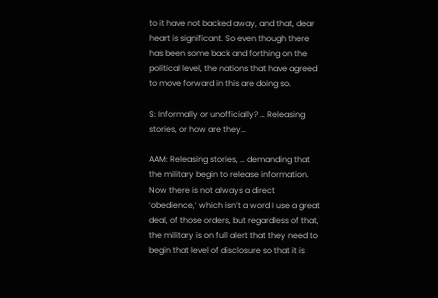to it have not backed away, and that, dear heart is significant. So even though there has been some back and forthing on the political level, the nations that have agreed to move forward in this are doing so.

S: Informally or unofficially? … Releasing stories, or how are they…

AAM: Releasing stories, … demanding that the military begin to release information. Now there is not always a direct ‘obedience,’ which isn’t a word I use a great deal, of those orders, but regardless of that, the military is on full alert that they need to begin that level of disclosure so that it is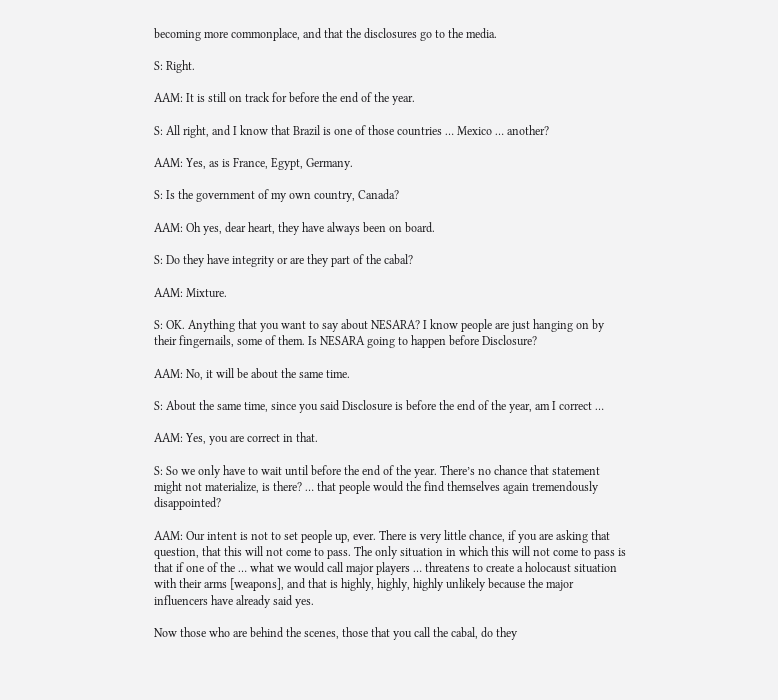becoming more commonplace, and that the disclosures go to the media.

S: Right.

AAM: It is still on track for before the end of the year.

S: All right, and I know that Brazil is one of those countries … Mexico … another?

AAM: Yes, as is France, Egypt, Germany.

S: Is the government of my own country, Canada?

AAM: Oh yes, dear heart, they have always been on board.

S: Do they have integrity or are they part of the cabal?

AAM: Mixture.

S: OK. Anything that you want to say about NESARA? I know people are just hanging on by their fingernails, some of them. Is NESARA going to happen before Disclosure?

AAM: No, it will be about the same time.

S: About the same time, since you said Disclosure is before the end of the year, am I correct …

AAM: Yes, you are correct in that.

S: So we only have to wait until before the end of the year. There’s no chance that statement might not materialize, is there? … that people would the find themselves again tremendously disappointed?

AAM: Our intent is not to set people up, ever. There is very little chance, if you are asking that question, that this will not come to pass. The only situation in which this will not come to pass is that if one of the … what we would call major players … threatens to create a holocaust situation with their arms [weapons], and that is highly, highly, highly unlikely because the major influencers have already said yes.

Now those who are behind the scenes, those that you call the cabal, do they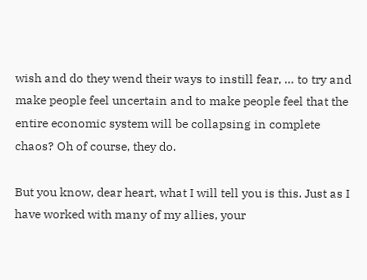wish and do they wend their ways to instill fear, … to try and make people feel uncertain and to make people feel that the entire economic system will be collapsing in complete chaos? Oh of course, they do.

But you know, dear heart, what I will tell you is this. Just as I have worked with many of my allies, your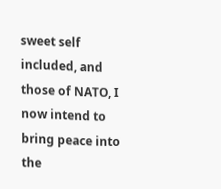sweet self included, and those of NATO, I now intend to bring peace into the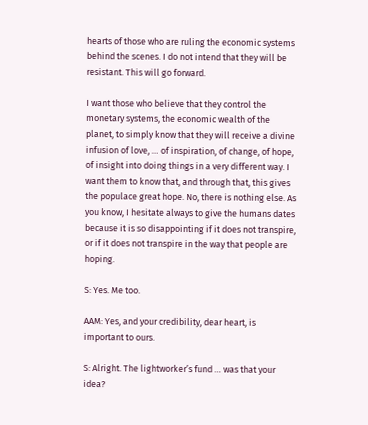hearts of those who are ruling the economic systems behind the scenes. I do not intend that they will be resistant. This will go forward.

I want those who believe that they control the monetary systems, the economic wealth of the planet, to simply know that they will receive a divine infusion of love, … of inspiration, of change, of hope, of insight into doing things in a very different way. I want them to know that, and through that, this gives the populace great hope. No, there is nothing else. As you know, I hesitate always to give the humans dates because it is so disappointing if it does not transpire, or if it does not transpire in the way that people are hoping.

S: Yes. Me too.

AAM: Yes, and your credibility, dear heart, is important to ours.

S: Alright. The lightworker’s fund … was that your idea?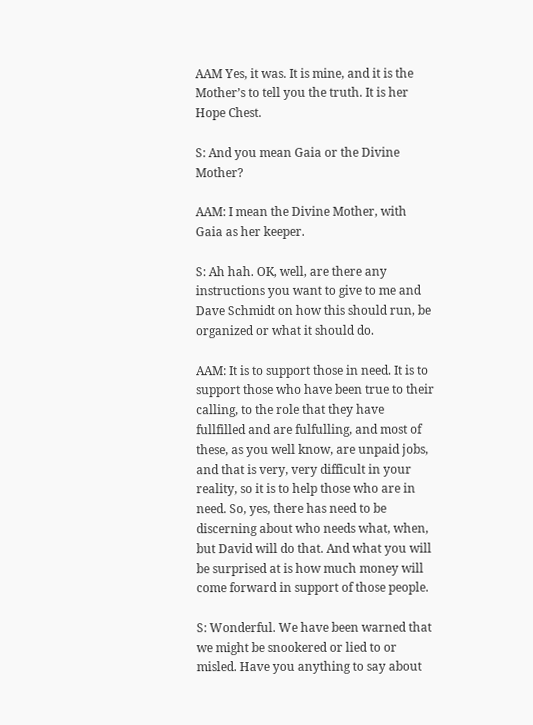AAM Yes, it was. It is mine, and it is the Mother’s to tell you the truth. It is her Hope Chest.

S: And you mean Gaia or the Divine Mother?

AAM: I mean the Divine Mother, with Gaia as her keeper.

S: Ah hah. OK, well, are there any instructions you want to give to me and Dave Schmidt on how this should run, be organized or what it should do.

AAM: It is to support those in need. It is to support those who have been true to their calling, to the role that they have fullfilled and are fulfulling, and most of these, as you well know, are unpaid jobs, and that is very, very difficult in your reality, so it is to help those who are in need. So, yes, there has need to be discerning about who needs what, when, but David will do that. And what you will be surprised at is how much money will come forward in support of those people.

S: Wonderful. We have been warned that we might be snookered or lied to or misled. Have you anything to say about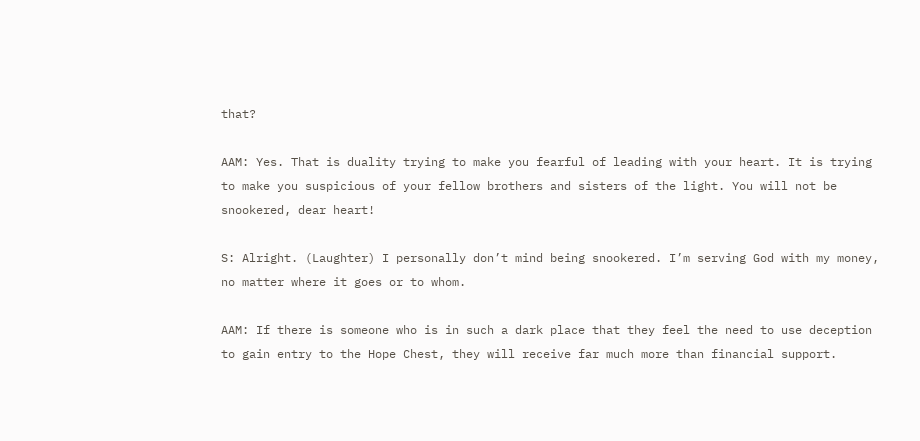that?

AAM: Yes. That is duality trying to make you fearful of leading with your heart. It is trying to make you suspicious of your fellow brothers and sisters of the light. You will not be snookered, dear heart!

S: Alright. (Laughter) I personally don’t mind being snookered. I’m serving God with my money, no matter where it goes or to whom.

AAM: If there is someone who is in such a dark place that they feel the need to use deception to gain entry to the Hope Chest, they will receive far much more than financial support.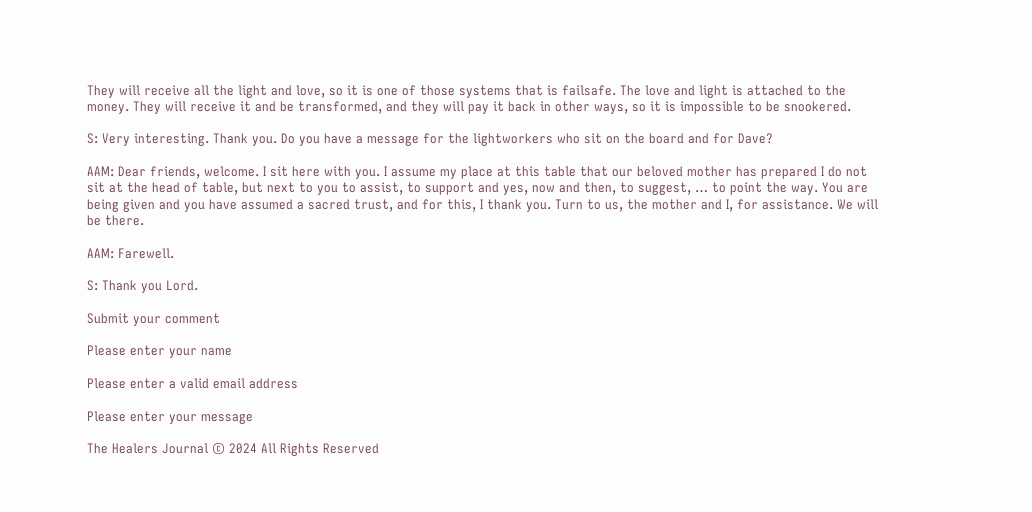They will receive all the light and love, so it is one of those systems that is failsafe. The love and light is attached to the money. They will receive it and be transformed, and they will pay it back in other ways, so it is impossible to be snookered.

S: Very interesting. Thank you. Do you have a message for the lightworkers who sit on the board and for Dave?

AAM: Dear friends, welcome. I sit here with you. I assume my place at this table that our beloved mother has prepared I do not sit at the head of table, but next to you to assist, to support and yes, now and then, to suggest, … to point the way. You are being given and you have assumed a sacred trust, and for this, I thank you. Turn to us, the mother and I, for assistance. We will be there.

AAM: Farewell.

S: Thank you Lord.

Submit your comment

Please enter your name

Please enter a valid email address

Please enter your message

The Healers Journal © 2024 All Rights Reserved